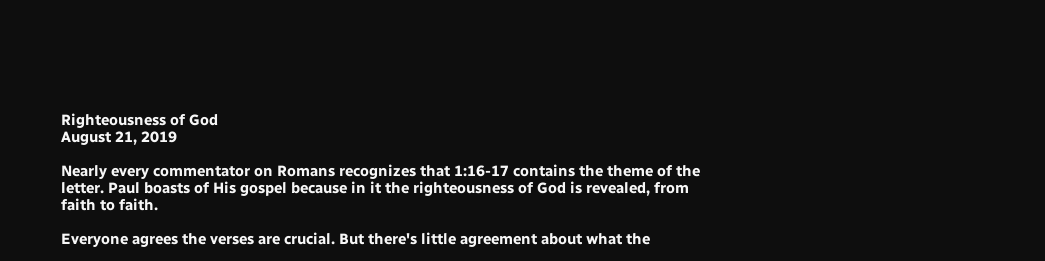Righteousness of God
August 21, 2019

Nearly every commentator on Romans recognizes that 1:16-17 contains the theme of the letter. Paul boasts of His gospel because in it the righteousness of God is revealed, from faith to faith.

Everyone agrees the verses are crucial. But there's little agreement about what the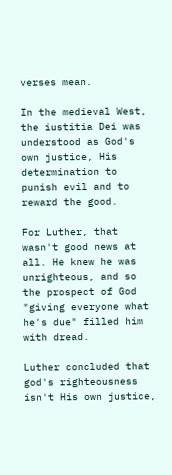verses mean.

In the medieval West, the iustitia Dei was understood as God's own justice, His determination to punish evil and to reward the good.

For Luther, that wasn't good news at all. He knew he was unrighteous, and so the prospect of God "giving everyone what he's due" filled him with dread.

Luther concluded that god's righteousness isn't His own justice,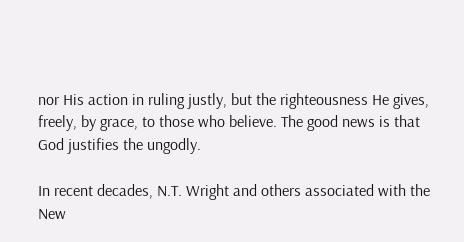nor His action in ruling justly, but the righteousness He gives, freely, by grace, to those who believe. The good news is that God justifies the ungodly.

In recent decades, N.T. Wright and others associated with the New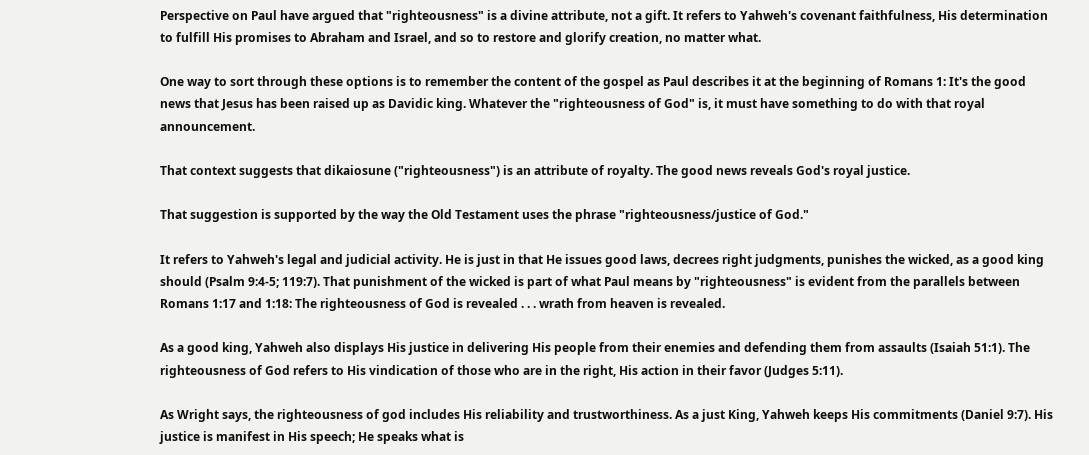Perspective on Paul have argued that "righteousness" is a divine attribute, not a gift. It refers to Yahweh's covenant faithfulness, His determination to fulfill His promises to Abraham and Israel, and so to restore and glorify creation, no matter what.

One way to sort through these options is to remember the content of the gospel as Paul describes it at the beginning of Romans 1: It's the good news that Jesus has been raised up as Davidic king. Whatever the "righteousness of God" is, it must have something to do with that royal announcement.

That context suggests that dikaiosune ("righteousness") is an attribute of royalty. The good news reveals God's royal justice.

That suggestion is supported by the way the Old Testament uses the phrase "righteousness/justice of God."

It refers to Yahweh's legal and judicial activity. He is just in that He issues good laws, decrees right judgments, punishes the wicked, as a good king should (Psalm 9:4-5; 119:7). That punishment of the wicked is part of what Paul means by "righteousness" is evident from the parallels between Romans 1:17 and 1:18: The righteousness of God is revealed . . . wrath from heaven is revealed.

As a good king, Yahweh also displays His justice in delivering His people from their enemies and defending them from assaults (Isaiah 51:1). The righteousness of God refers to His vindication of those who are in the right, His action in their favor (Judges 5:11).

As Wright says, the righteousness of god includes His reliability and trustworthiness. As a just King, Yahweh keeps His commitments (Daniel 9:7). His justice is manifest in His speech; He speaks what is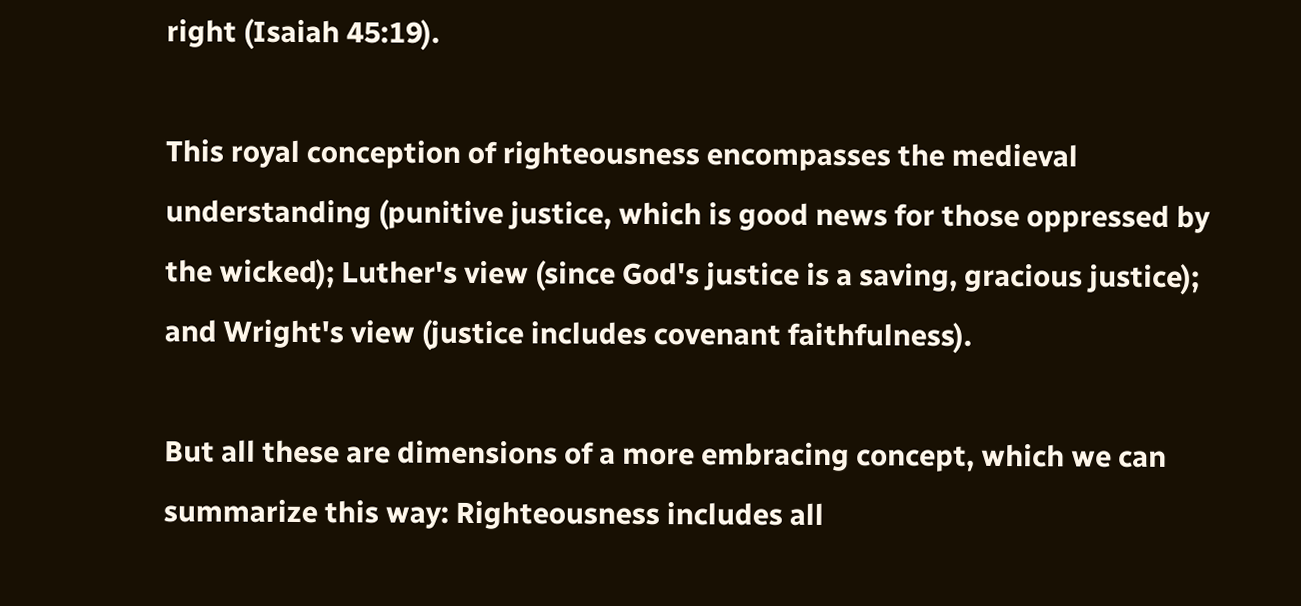right (Isaiah 45:19).

This royal conception of righteousness encompasses the medieval understanding (punitive justice, which is good news for those oppressed by the wicked); Luther's view (since God's justice is a saving, gracious justice); and Wright's view (justice includes covenant faithfulness).

But all these are dimensions of a more embracing concept, which we can summarize this way: Righteousness includes all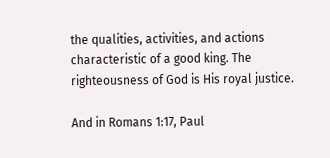the qualities, activities, and actions characteristic of a good king. The righteousness of God is His royal justice.

And in Romans 1:17, Paul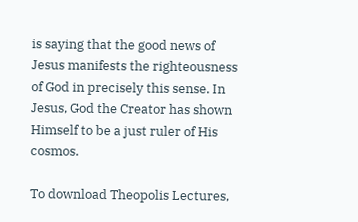is saying that the good news of Jesus manifests the righteousness of God in precisely this sense. In Jesus, God the Creator has shown Himself to be a just ruler of His cosmos.

To download Theopolis Lectures,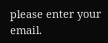please enter your email.